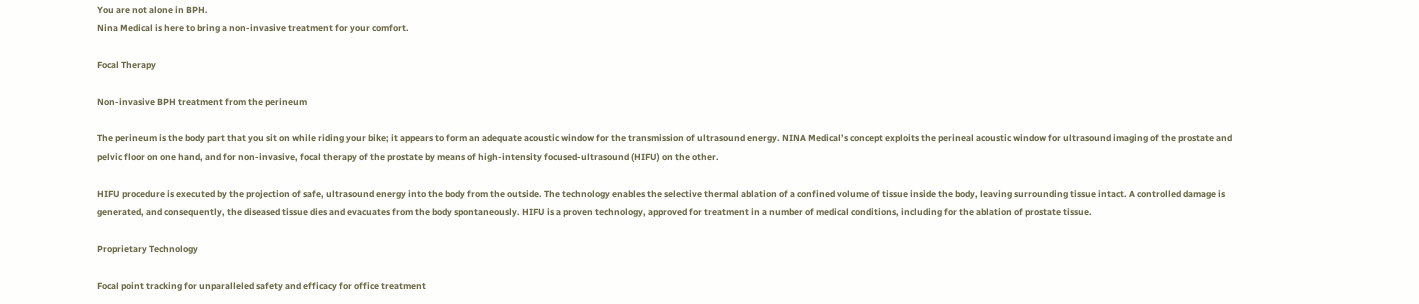You are not alone in BPH.
Nina Medical is here to bring a non-invasive treatment for your comfort.

Focal Therapy

Non-invasive BPH treatment from the perineum

The perineum is the body part that you sit on while riding your bike; it appears to form an adequate acoustic window for the transmission of ultrasound energy. NINA Medical’s concept exploits the perineal acoustic window for ultrasound imaging of the prostate and pelvic floor on one hand, and for non-invasive, focal therapy of the prostate by means of high-intensity focused-ultrasound (HIFU) on the other.

HIFU procedure is executed by the projection of safe, ultrasound energy into the body from the outside. The technology enables the selective thermal ablation of a confined volume of tissue inside the body, leaving surrounding tissue intact. A controlled damage is generated, and consequently, the diseased tissue dies and evacuates from the body spontaneously. HIFU is a proven technology, approved for treatment in a number of medical conditions, including for the ablation of prostate tissue.

Proprietary Technology

Focal point tracking for unparalleled safety and efficacy for office treatment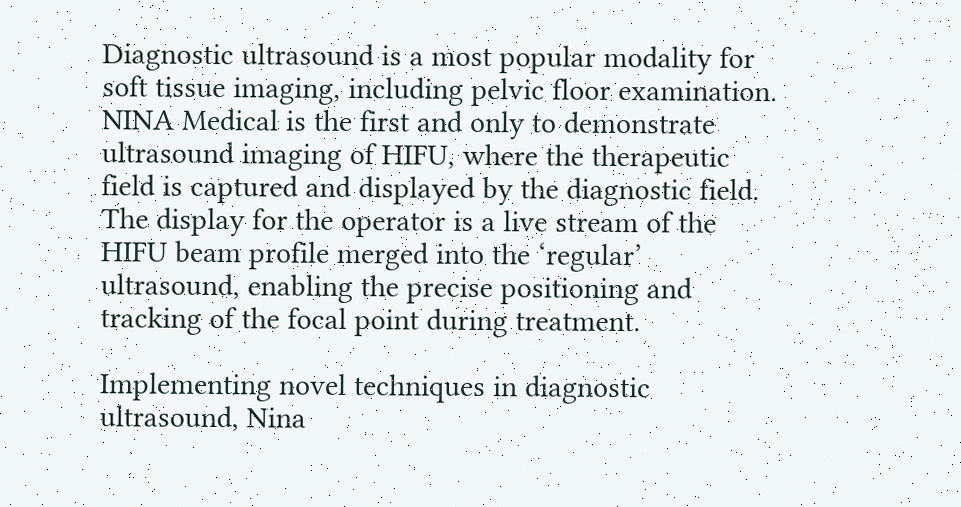Diagnostic ultrasound is a most popular modality for soft tissue imaging, including pelvic floor examination. NINA Medical is the first and only to demonstrate ultrasound imaging of HIFU, where the therapeutic field is captured and displayed by the diagnostic field. The display for the operator is a live stream of the HIFU beam profile merged into the ‘regular’ ultrasound, enabling the precise positioning and tracking of the focal point during treatment.

Implementing novel techniques in diagnostic ultrasound, Nina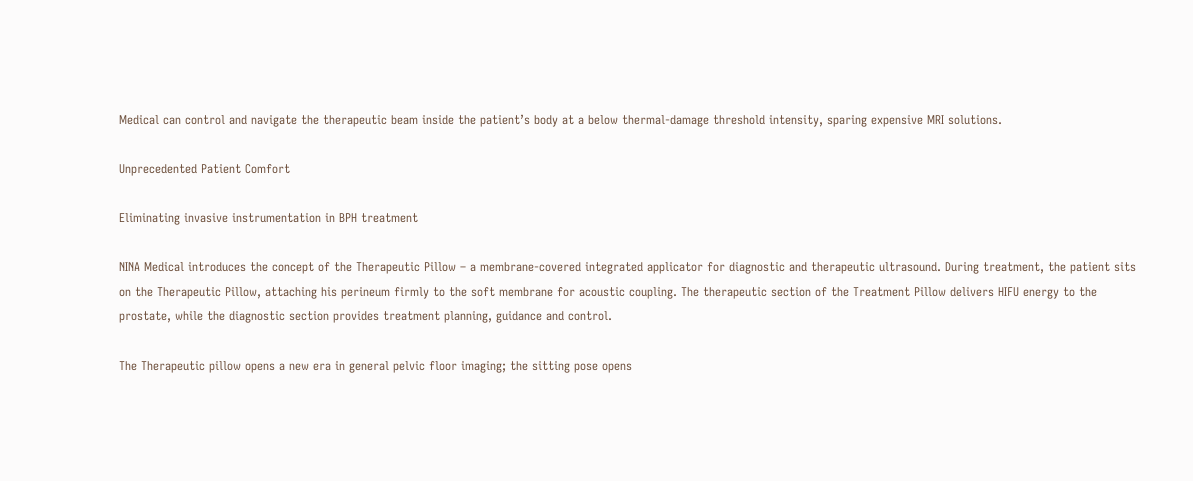Medical can control and navigate the therapeutic beam inside the patient’s body at a below thermal-damage threshold intensity, sparing expensive MRI solutions.

Unprecedented Patient Comfort

Eliminating invasive instrumentation in BPH treatment

NINA Medical introduces the concept of the Therapeutic Pillow – a membrane-covered integrated applicator for diagnostic and therapeutic ultrasound. During treatment, the patient sits on the Therapeutic Pillow, attaching his perineum firmly to the soft membrane for acoustic coupling. The therapeutic section of the Treatment Pillow delivers HIFU energy to the prostate, while the diagnostic section provides treatment planning, guidance and control.

The Therapeutic pillow opens a new era in general pelvic floor imaging; the sitting pose opens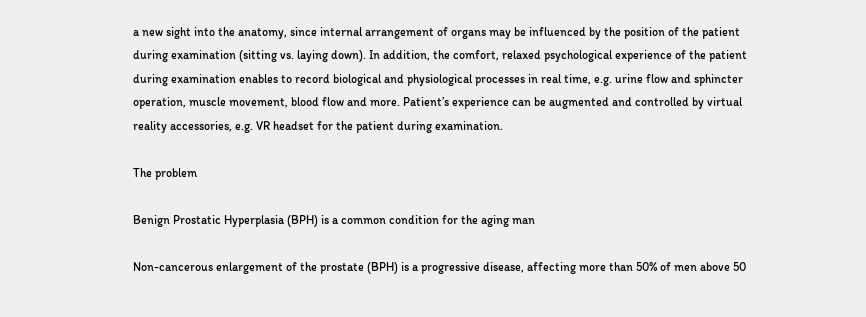a new sight into the anatomy, since internal arrangement of organs may be influenced by the position of the patient during examination (sitting vs. laying down). In addition, the comfort, relaxed psychological experience of the patient during examination enables to record biological and physiological processes in real time, e.g. urine flow and sphincter operation, muscle movement, blood flow and more. Patient’s experience can be augmented and controlled by virtual reality accessories, e.g. VR headset for the patient during examination.

The problem

Benign Prostatic Hyperplasia (BPH) is a common condition for the aging man

Non-cancerous enlargement of the prostate (BPH) is a progressive disease, affecting more than 50% of men above 50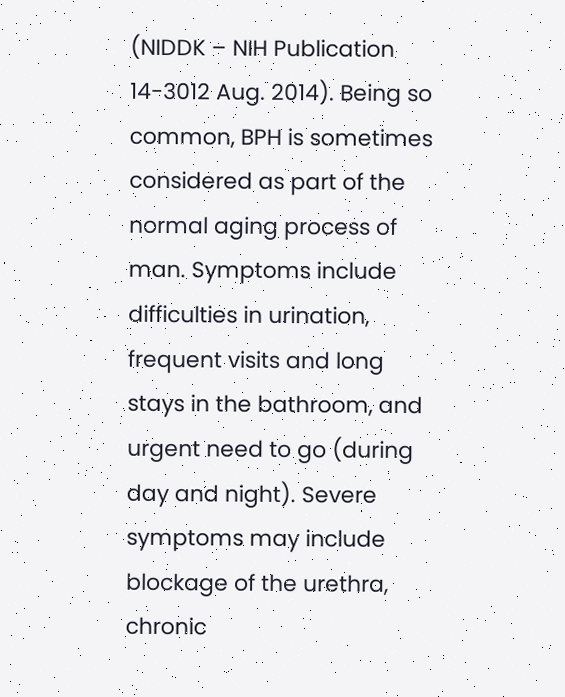(NIDDK – NIH Publication 14-3012 Aug. 2014). Being so common, BPH is sometimes considered as part of the normal aging process of man. Symptoms include difficulties in urination, frequent visits and long stays in the bathroom, and urgent need to go (during day and night). Severe symptoms may include blockage of the urethra, chronic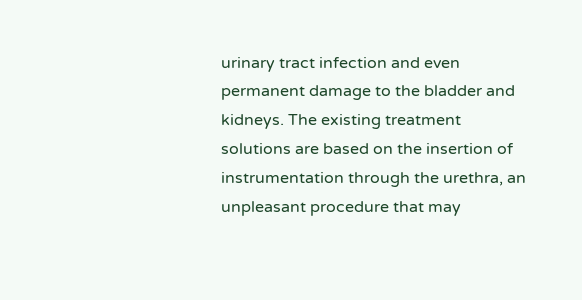urinary tract infection and even permanent damage to the bladder and kidneys. The existing treatment solutions are based on the insertion of instrumentation through the urethra, an unpleasant procedure that may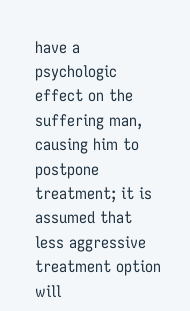have a psychologic effect on the suffering man, causing him to postpone treatment; it is assumed that less aggressive treatment option will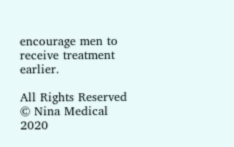encourage men to receive treatment earlier.

All Rights Reserved © Nina Medical 2020